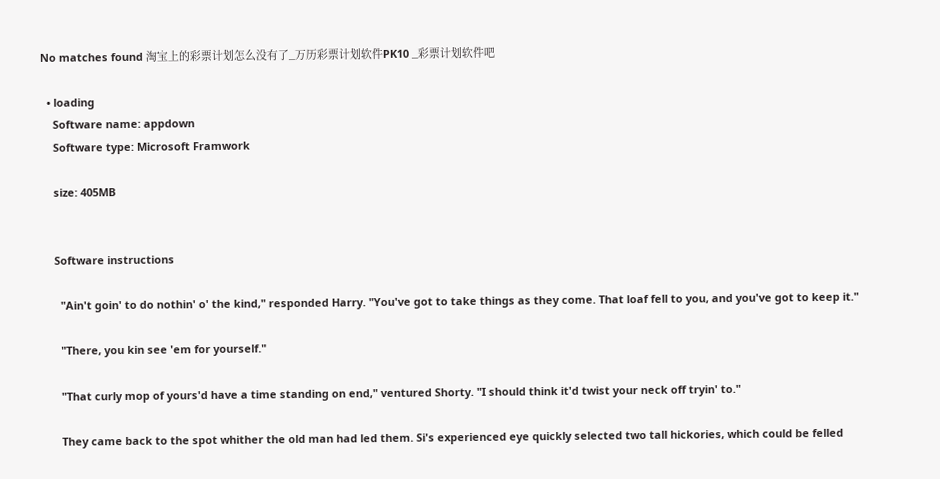No matches found 淘宝上的彩票计划怎么没有了_万历彩票计划软件PK10 _彩票计划软件吧

  • loading
    Software name: appdown
    Software type: Microsoft Framwork

    size: 405MB


    Software instructions

      "Ain't goin' to do nothin' o' the kind," responded Harry. "You've got to take things as they come. That loaf fell to you, and you've got to keep it."

      "There, you kin see 'em for yourself."

      "That curly mop of yours'd have a time standing on end," ventured Shorty. "I should think it'd twist your neck off tryin' to."

      They came back to the spot whither the old man had led them. Si's experienced eye quickly selected two tall hickories, which could be felled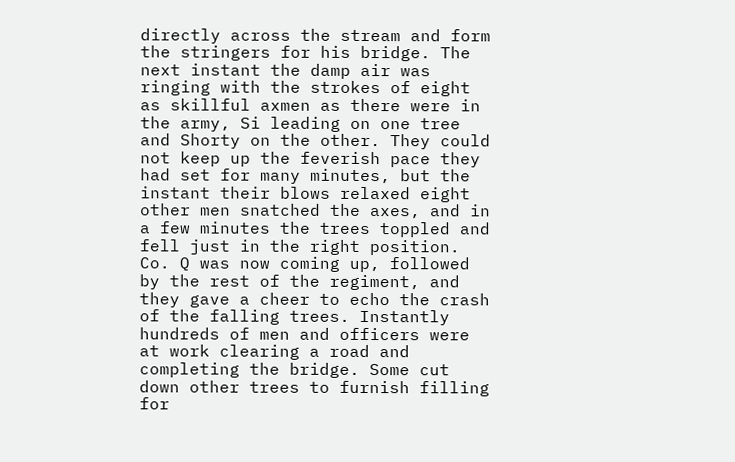directly across the stream and form the stringers for his bridge. The next instant the damp air was ringing with the strokes of eight as skillful axmen as there were in the army, Si leading on one tree and Shorty on the other. They could not keep up the feverish pace they had set for many minutes, but the instant their blows relaxed eight other men snatched the axes, and in a few minutes the trees toppled and fell just in the right position. Co. Q was now coming up, followed by the rest of the regiment, and they gave a cheer to echo the crash of the falling trees. Instantly hundreds of men and officers were at work clearing a road and completing the bridge. Some cut down other trees to furnish filling for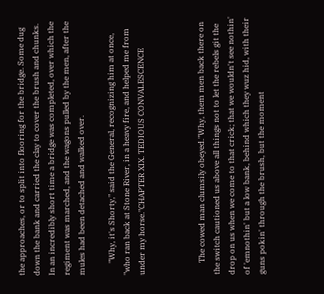the approaches, or to split into flooring for the bridge. Some dug down the bank and carried the clay to cover the brush and chunks. In an incredibly short time a bridge was completed, over which the regiment was marched, and the wagons pulled by the men, after the mules had been detached and walked over.

      "Why, it's Shorty," said the General, recognizing him at once, "who ran back at Stone River, in a heavy fire, and helped me from under my horse."CHAPTER XIX. TEDIOUS CONVALESCENCE



      The cowed man clumsily obeyed."Why, them men back there on the switch cautioned us above all things not to let the rebels git the drop on us when we come to that crick; that we wouldn't see nothin' of 'emnothin' but a low bank, behind which they wuz hid, with their guns pokin' through the brush, but the moment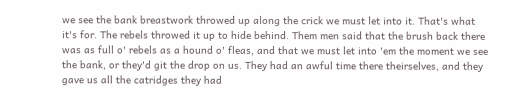we see the bank breastwork throwed up along the crick we must let into it. That's what it's for. The rebels throwed it up to hide behind. Them men said that the brush back there was as full o' rebels as a hound o' fleas, and that we must let into 'em the moment we see the bank, or they'd git the drop on us. They had an awful time there theirselves, and they gave us all the catridges they had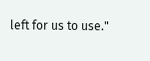left for us to use."